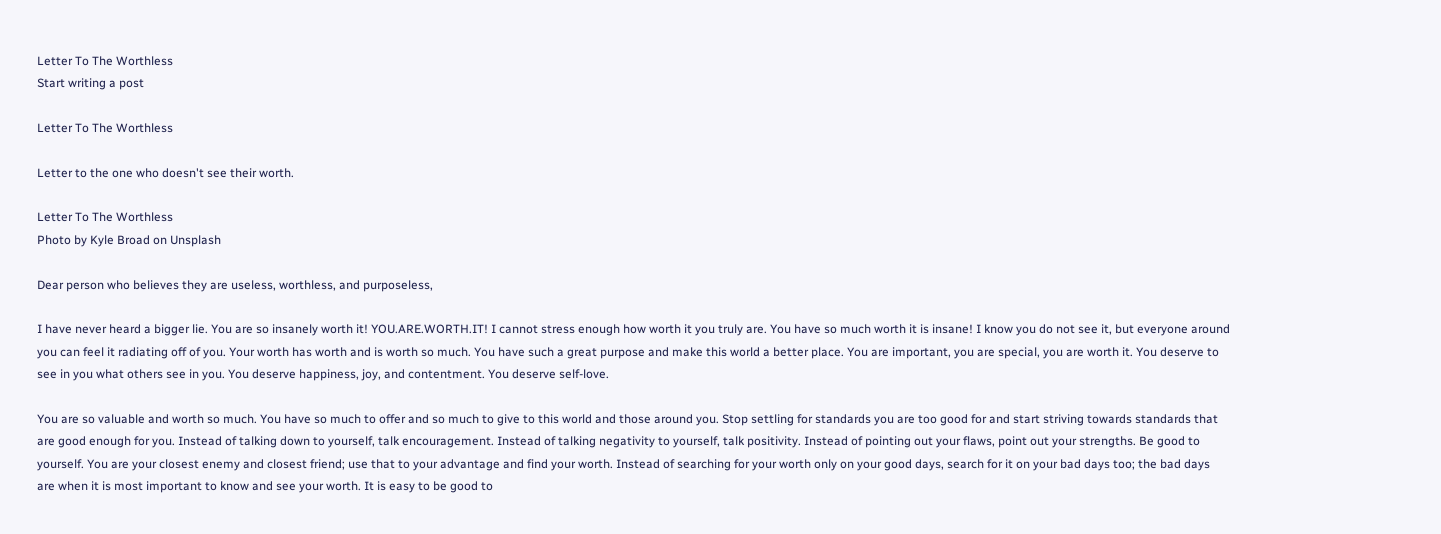Letter To The Worthless
Start writing a post

Letter To The Worthless

Letter to the one who doesn't see their worth.

Letter To The Worthless
Photo by Kyle Broad on Unsplash

Dear person who believes they are useless, worthless, and purposeless,

I have never heard a bigger lie. You are so insanely worth it! YOU.ARE.WORTH.IT! I cannot stress enough how worth it you truly are. You have so much worth it is insane! I know you do not see it, but everyone around you can feel it radiating off of you. Your worth has worth and is worth so much. You have such a great purpose and make this world a better place. You are important, you are special, you are worth it. You deserve to see in you what others see in you. You deserve happiness, joy, and contentment. You deserve self-love.

You are so valuable and worth so much. You have so much to offer and so much to give to this world and those around you. Stop settling for standards you are too good for and start striving towards standards that are good enough for you. Instead of talking down to yourself, talk encouragement. Instead of talking negativity to yourself, talk positivity. Instead of pointing out your flaws, point out your strengths. Be good to yourself. You are your closest enemy and closest friend; use that to your advantage and find your worth. Instead of searching for your worth only on your good days, search for it on your bad days too; the bad days are when it is most important to know and see your worth. It is easy to be good to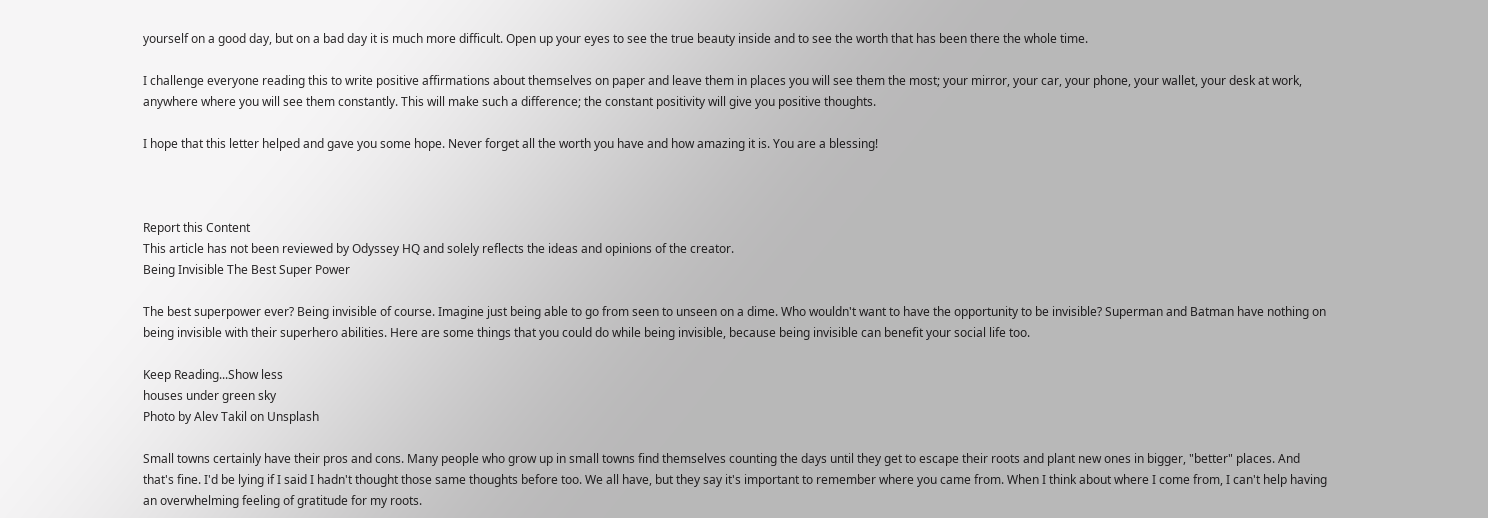yourself on a good day, but on a bad day it is much more difficult. Open up your eyes to see the true beauty inside and to see the worth that has been there the whole time.

I challenge everyone reading this to write positive affirmations about themselves on paper and leave them in places you will see them the most; your mirror, your car, your phone, your wallet, your desk at work, anywhere where you will see them constantly. This will make such a difference; the constant positivity will give you positive thoughts.

I hope that this letter helped and gave you some hope. Never forget all the worth you have and how amazing it is. You are a blessing!



Report this Content
This article has not been reviewed by Odyssey HQ and solely reflects the ideas and opinions of the creator.
Being Invisible The Best Super Power

The best superpower ever? Being invisible of course. Imagine just being able to go from seen to unseen on a dime. Who wouldn't want to have the opportunity to be invisible? Superman and Batman have nothing on being invisible with their superhero abilities. Here are some things that you could do while being invisible, because being invisible can benefit your social life too.

Keep Reading...Show less
houses under green sky
Photo by Alev Takil on Unsplash

Small towns certainly have their pros and cons. Many people who grow up in small towns find themselves counting the days until they get to escape their roots and plant new ones in bigger, "better" places. And that's fine. I'd be lying if I said I hadn't thought those same thoughts before too. We all have, but they say it's important to remember where you came from. When I think about where I come from, I can't help having an overwhelming feeling of gratitude for my roots.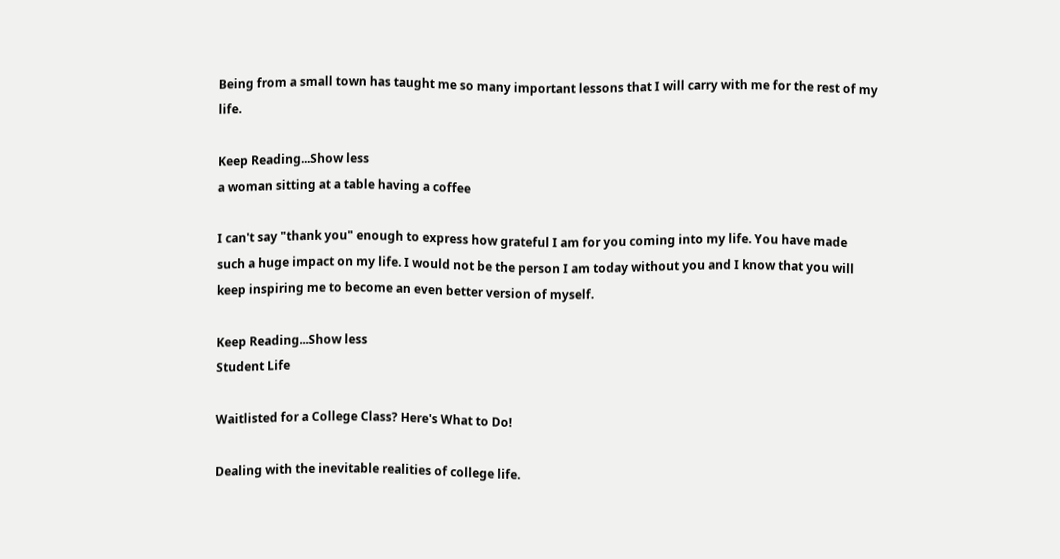Being from a small town has taught me so many important lessons that I will carry with me for the rest of my life.

Keep Reading...Show less
a woman sitting at a table having a coffee

I can't say "thank you" enough to express how grateful I am for you coming into my life. You have made such a huge impact on my life. I would not be the person I am today without you and I know that you will keep inspiring me to become an even better version of myself.

Keep Reading...Show less
Student Life

Waitlisted for a College Class? Here's What to Do!

Dealing with the inevitable realities of college life.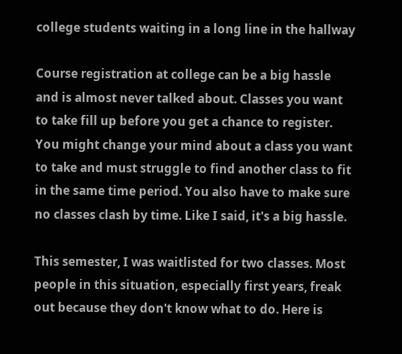college students waiting in a long line in the hallway

Course registration at college can be a big hassle and is almost never talked about. Classes you want to take fill up before you get a chance to register. You might change your mind about a class you want to take and must struggle to find another class to fit in the same time period. You also have to make sure no classes clash by time. Like I said, it's a big hassle.

This semester, I was waitlisted for two classes. Most people in this situation, especially first years, freak out because they don't know what to do. Here is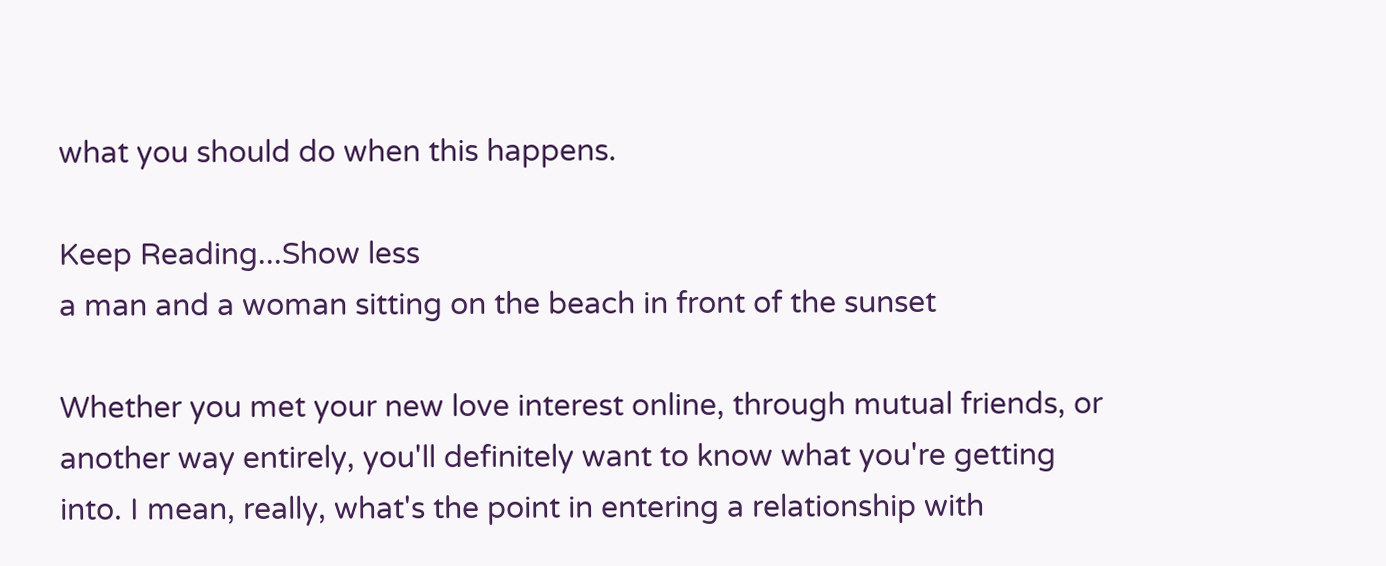what you should do when this happens.

Keep Reading...Show less
a man and a woman sitting on the beach in front of the sunset

Whether you met your new love interest online, through mutual friends, or another way entirely, you'll definitely want to know what you're getting into. I mean, really, what's the point in entering a relationship with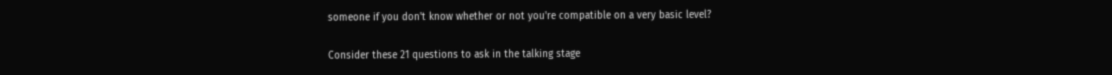someone if you don't know whether or not you're compatible on a very basic level?

Consider these 21 questions to ask in the talking stage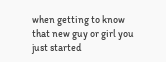when getting to know that new guy or girl you just started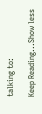talking to:

Keep Reading...Show less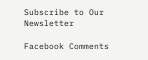Subscribe to Our Newsletter

Facebook Comments